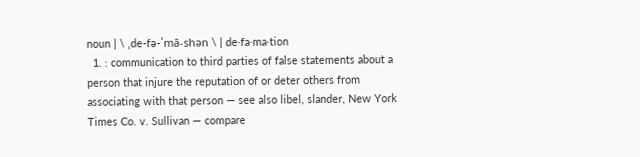noun | \ ˌde-fə-ˈmā-shən \ | de·fa·ma·tion
  1. : communication to third parties of false statements about a person that injure the reputation of or deter others from associating with that person — see also libel, slander, New York Times Co. v. Sullivan — compare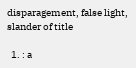disparagement, false light, slander of title

  1. : a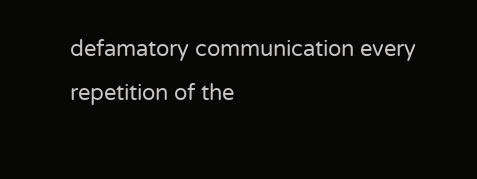defamatory communication every repetition of the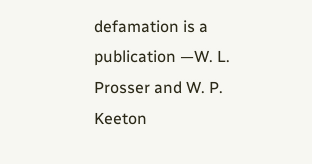defamation is a publication —W. L. Prosser and W. P. Keeton